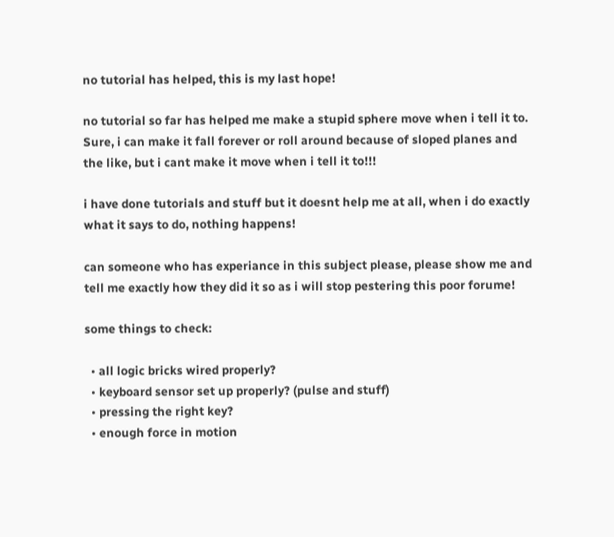no tutorial has helped, this is my last hope!

no tutorial so far has helped me make a stupid sphere move when i tell it to. Sure, i can make it fall forever or roll around because of sloped planes and the like, but i cant make it move when i tell it to!!!

i have done tutorials and stuff but it doesnt help me at all, when i do exactly what it says to do, nothing happens!

can someone who has experiance in this subject please, please show me and tell me exactly how they did it so as i will stop pestering this poor forume!

some things to check:

  • all logic bricks wired properly?
  • keyboard sensor set up properly? (pulse and stuff)
  • pressing the right key?
  • enough force in motion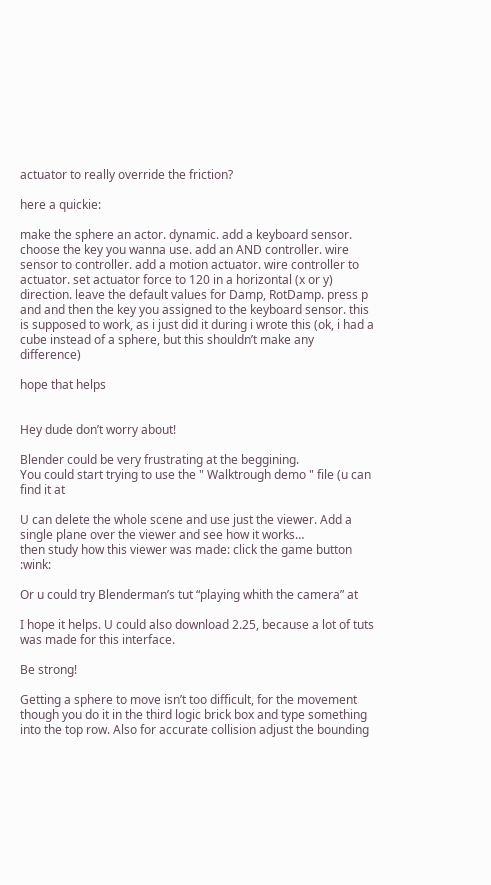actuator to really override the friction?

here a quickie:

make the sphere an actor. dynamic. add a keyboard sensor. choose the key you wanna use. add an AND controller. wire sensor to controller. add a motion actuator. wire controller to actuator. set actuator force to 120 in a horizontal (x or y) direction. leave the default values for Damp, RotDamp. press p and and then the key you assigned to the keyboard sensor. this is supposed to work, as i just did it during i wrote this (ok, i had a cube instead of a sphere, but this shouldn’t make any difference)

hope that helps


Hey dude don’t worry about!

Blender could be very frustrating at the beggining.
You could start trying to use the " Walktrough demo " file (u can find it at

U can delete the whole scene and use just the viewer. Add a single plane over the viewer and see how it works…
then study how this viewer was made: click the game button :wink:

Or u could try Blenderman’s tut “playing whith the camera” at

I hope it helps. U could also download 2.25, because a lot of tuts was made for this interface.

Be strong!

Getting a sphere to move isn’t too difficult, for the movement though you do it in the third logic brick box and type something into the top row. Also for accurate collision adjust the bounding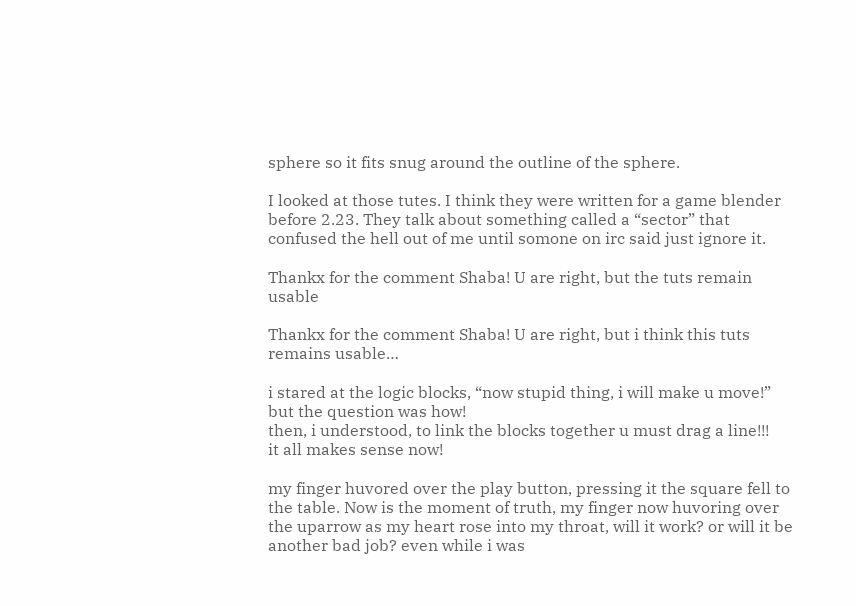sphere so it fits snug around the outline of the sphere.

I looked at those tutes. I think they were written for a game blender before 2.23. They talk about something called a “sector” that confused the hell out of me until somone on irc said just ignore it.

Thankx for the comment Shaba! U are right, but the tuts remain usable

Thankx for the comment Shaba! U are right, but i think this tuts remains usable…

i stared at the logic blocks, “now stupid thing, i will make u move!”
but the question was how!
then, i understood, to link the blocks together u must drag a line!!!
it all makes sense now!

my finger huvored over the play button, pressing it the square fell to the table. Now is the moment of truth, my finger now huvoring over the uparrow as my heart rose into my throat, will it work? or will it be another bad job? even while i was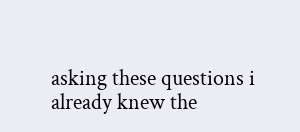asking these questions i already knew the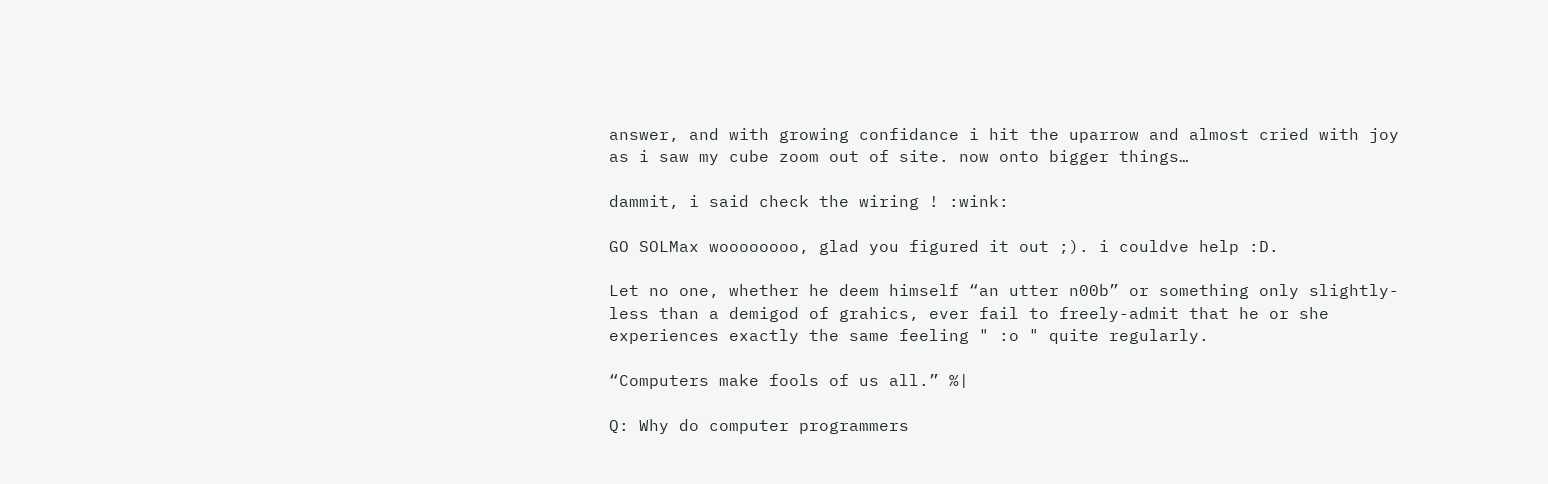answer, and with growing confidance i hit the uparrow and almost cried with joy as i saw my cube zoom out of site. now onto bigger things…

dammit, i said check the wiring ! :wink:

GO SOLMax woooooooo, glad you figured it out ;). i couldve help :D.

Let no one, whether he deem himself “an utter n00b” or something only slightly-less than a demigod of grahics, ever fail to freely-admit that he or she experiences exactly the same feeling " :o " quite regularly.

“Computers make fools of us all.” %|

Q: Why do computer programmers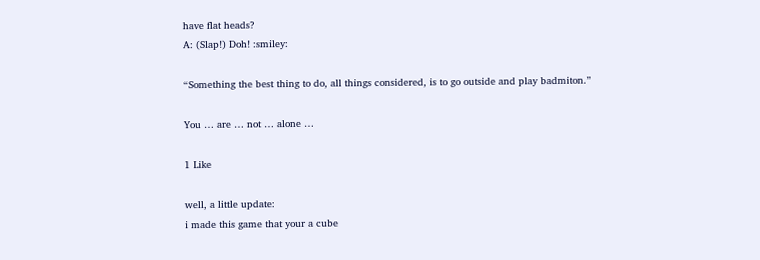have flat heads?
A: (Slap!) Doh! :smiley:

“Something the best thing to do, all things considered, is to go outside and play badmiton.”

You … are … not … alone …

1 Like

well, a little update:
i made this game that your a cube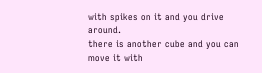with spikes on it and you drive around.
there is another cube and you can move it with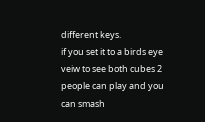different keys.
if you set it to a birds eye veiw to see both cubes 2 people can play and you can smash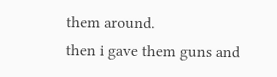them around.
then i gave them guns and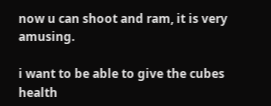now u can shoot and ram, it is very amusing.

i want to be able to give the cubes health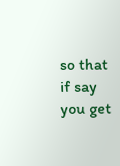so that if say you get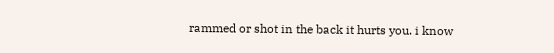rammed or shot in the back it hurts you. i know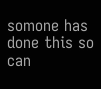somone has done this so can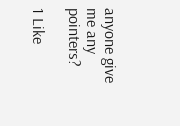anyone give me any pointers?

1 Like